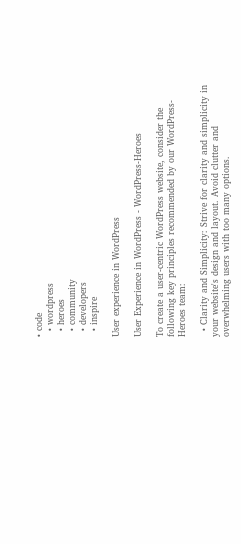• code
  • wordpress
  • heroes
  • community
  • developers
  • inspire

User experience in WordPress

User Experience in WordPress - WordPress-Heroes

To create a user-centric WordPress website, consider the following key principles recommended by our WordPress-Heroes team:

  • Clarity and Simplicity: Strive for clarity and simplicity in your website's design and layout. Avoid clutter and overwhelming users with too many options.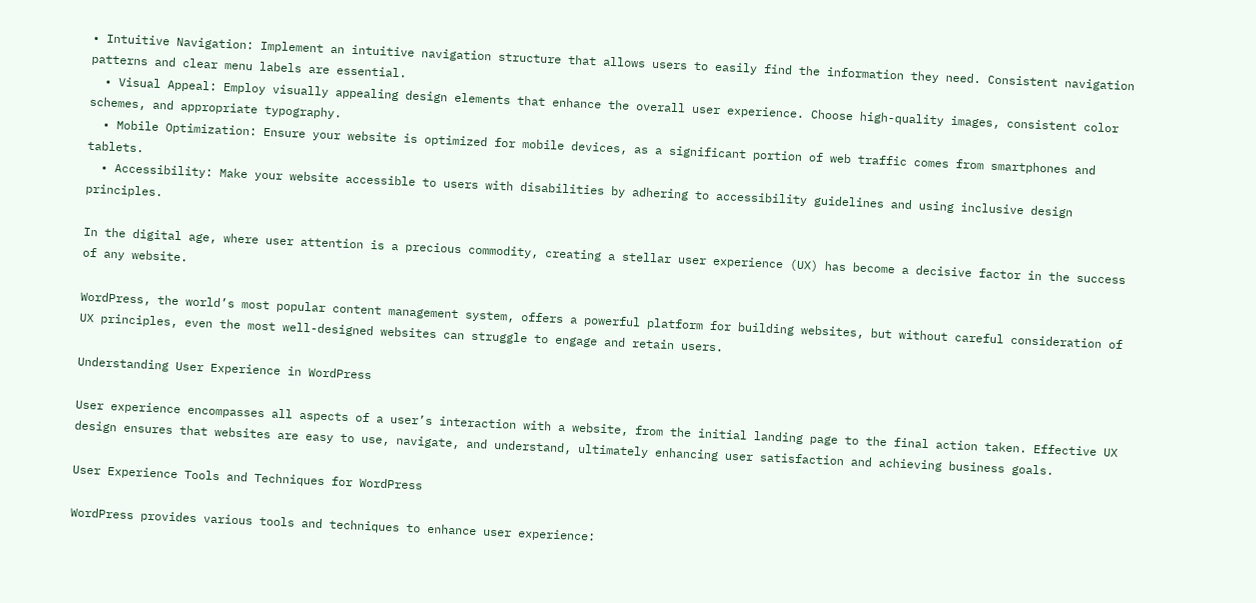• Intuitive Navigation: Implement an intuitive navigation structure that allows users to easily find the information they need. Consistent navigation patterns and clear menu labels are essential.
  • Visual Appeal: Employ visually appealing design elements that enhance the overall user experience. Choose high-quality images, consistent color schemes, and appropriate typography.
  • Mobile Optimization: Ensure your website is optimized for mobile devices, as a significant portion of web traffic comes from smartphones and tablets.
  • Accessibility: Make your website accessible to users with disabilities by adhering to accessibility guidelines and using inclusive design principles.

In the digital age, where user attention is a precious commodity, creating a stellar user experience (UX) has become a decisive factor in the success of any website.

WordPress, the world’s most popular content management system, offers a powerful platform for building websites, but without careful consideration of UX principles, even the most well-designed websites can struggle to engage and retain users.

Understanding User Experience in WordPress

User experience encompasses all aspects of a user’s interaction with a website, from the initial landing page to the final action taken. Effective UX design ensures that websites are easy to use, navigate, and understand, ultimately enhancing user satisfaction and achieving business goals.

User Experience Tools and Techniques for WordPress

WordPress provides various tools and techniques to enhance user experience: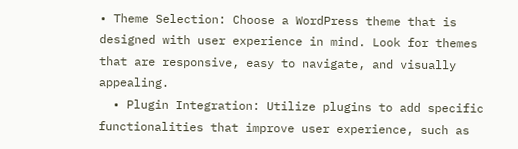• Theme Selection: Choose a WordPress theme that is designed with user experience in mind. Look for themes that are responsive, easy to navigate, and visually appealing.
  • Plugin Integration: Utilize plugins to add specific functionalities that improve user experience, such as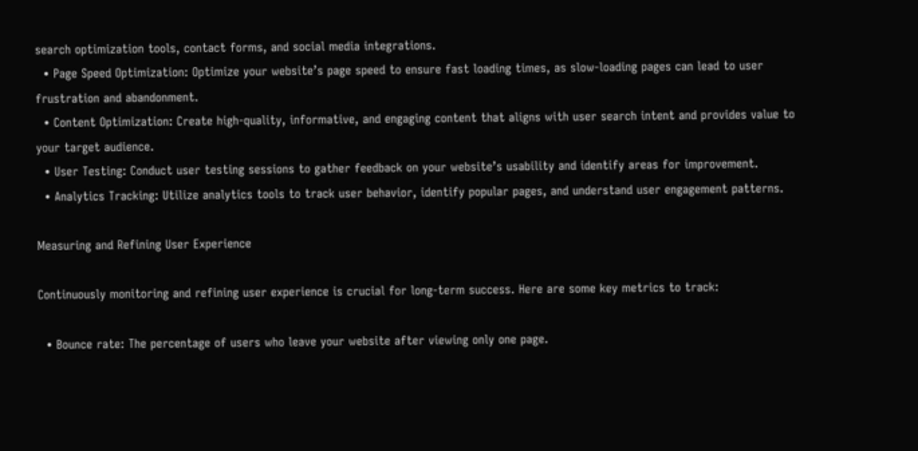search optimization tools, contact forms, and social media integrations.
  • Page Speed Optimization: Optimize your website’s page speed to ensure fast loading times, as slow-loading pages can lead to user frustration and abandonment.
  • Content Optimization: Create high-quality, informative, and engaging content that aligns with user search intent and provides value to your target audience.
  • User Testing: Conduct user testing sessions to gather feedback on your website’s usability and identify areas for improvement.
  • Analytics Tracking: Utilize analytics tools to track user behavior, identify popular pages, and understand user engagement patterns.

Measuring and Refining User Experience

Continuously monitoring and refining user experience is crucial for long-term success. Here are some key metrics to track:

  • Bounce rate: The percentage of users who leave your website after viewing only one page.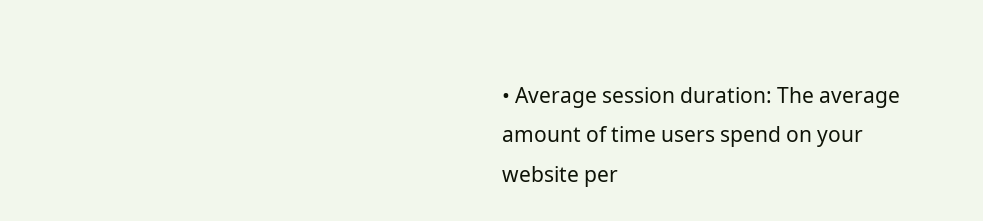• Average session duration: The average amount of time users spend on your website per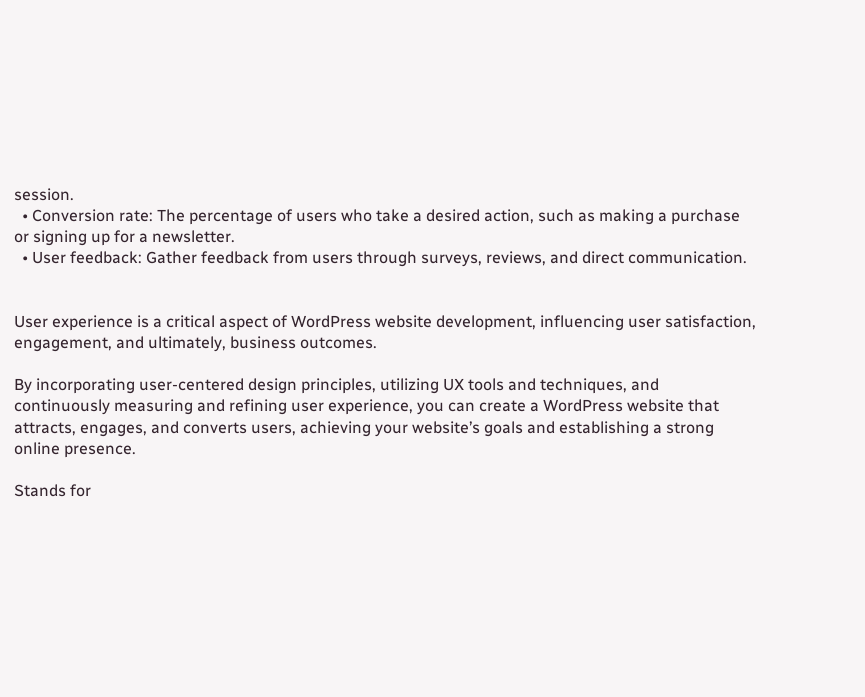session.
  • Conversion rate: The percentage of users who take a desired action, such as making a purchase or signing up for a newsletter.
  • User feedback: Gather feedback from users through surveys, reviews, and direct communication.


User experience is a critical aspect of WordPress website development, influencing user satisfaction, engagement, and ultimately, business outcomes.

By incorporating user-centered design principles, utilizing UX tools and techniques, and continuously measuring and refining user experience, you can create a WordPress website that attracts, engages, and converts users, achieving your website’s goals and establishing a strong online presence.

Stands for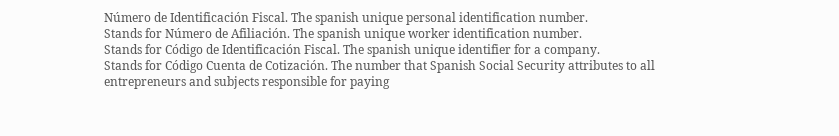Número de Identificación Fiscal. The spanish unique personal identification number.
Stands for Número de Afiliación. The spanish unique worker identification number.
Stands for Código de Identificación Fiscal. The spanish unique identifier for a company.
Stands for Código Cuenta de Cotización. The number that Spanish Social Security attributes to all entrepreneurs and subjects responsible for paying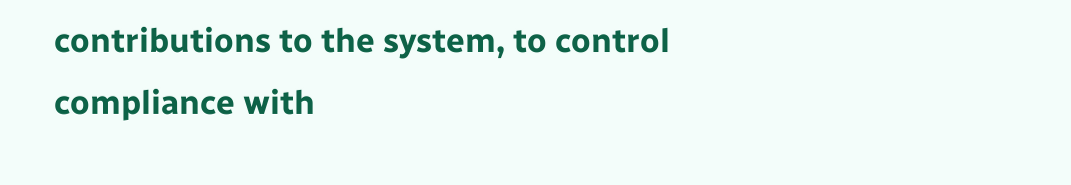contributions to the system, to control compliance with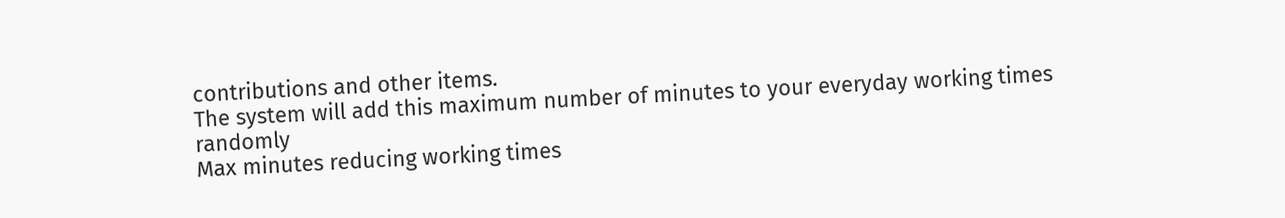contributions and other items.
The system will add this maximum number of minutes to your everyday working times randomly
Max minutes reducing working times